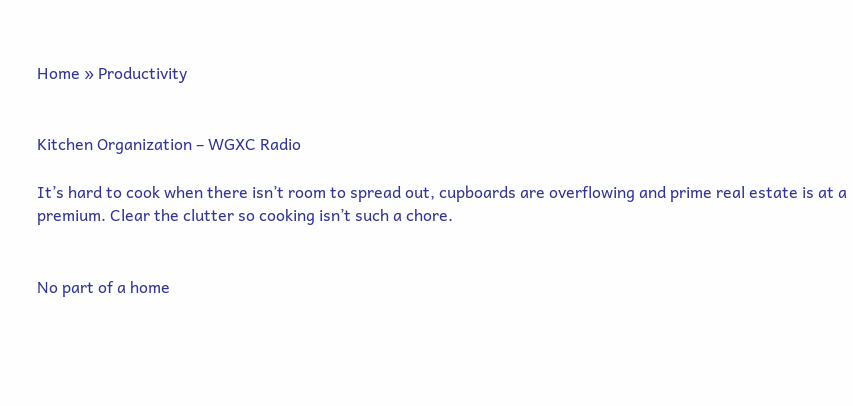Home » Productivity


Kitchen Organization – WGXC Radio

It’s hard to cook when there isn’t room to spread out, cupboards are overflowing and prime real estate is at a premium. Clear the clutter so cooking isn’t such a chore.


No part of a home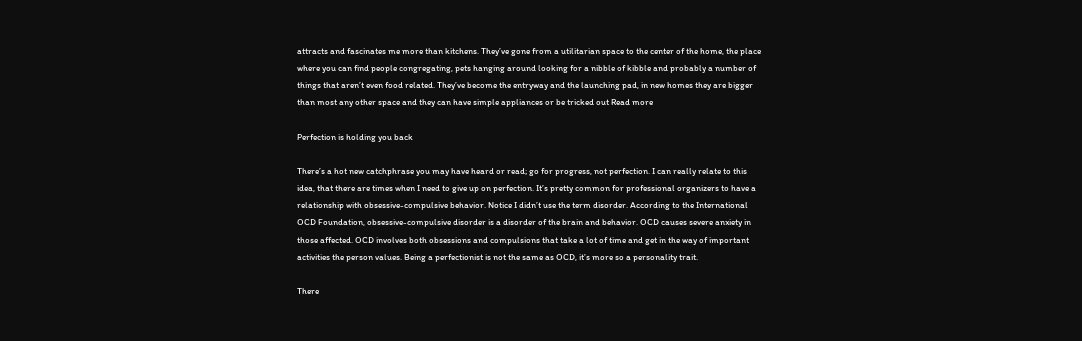attracts and fascinates me more than kitchens. They’ve gone from a utilitarian space to the center of the home, the place where you can find people congregating, pets hanging around looking for a nibble of kibble and probably a number of things that aren’t even food related. They’ve become the entryway and the launching pad, in new homes they are bigger than most any other space and they can have simple appliances or be tricked out Read more

Perfection is holding you back

There’s a hot new catchphrase you may have heard or read; go for progress, not perfection. I can really relate to this idea, that there are times when I need to give up on perfection. It’s pretty common for professional organizers to have a relationship with obsessive-compulsive behavior. Notice I didn’t use the term disorder. According to the International OCD Foundation, obsessive-compulsive disorder is a disorder of the brain and behavior. OCD causes severe anxiety in those affected. OCD involves both obsessions and compulsions that take a lot of time and get in the way of important activities the person values. Being a perfectionist is not the same as OCD, it’s more so a personality trait.

There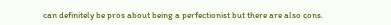can definitely be pros about being a perfectionist but there are also cons.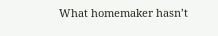What homemaker hasn’t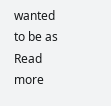wanted to be as Read more